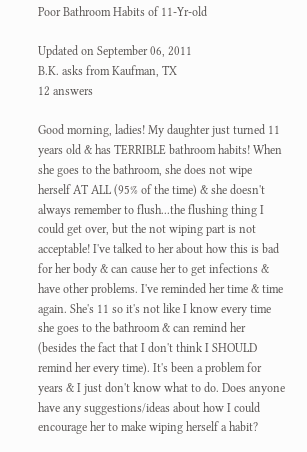Poor Bathroom Habits of 11-Yr-old

Updated on September 06, 2011
B.K. asks from Kaufman, TX
12 answers

Good morning, ladies! My daughter just turned 11 years old & has TERRIBLE bathroom habits! When she goes to the bathroom, she does not wipe herself AT ALL (95% of the time) & she doesn't always remember to flush...the flushing thing I could get over, but the not wiping part is not acceptable! I've talked to her about how this is bad for her body & can cause her to get infections & have other problems. I've reminded her time & time again. She's 11 so it's not like I know every time she goes to the bathroom & can remind her (besides the fact that I don't think I SHOULD remind her every time). It's been a problem for years & I just don't know what to do. Does anyone have any suggestions/ideas about how I could encourage her to make wiping herself a habit?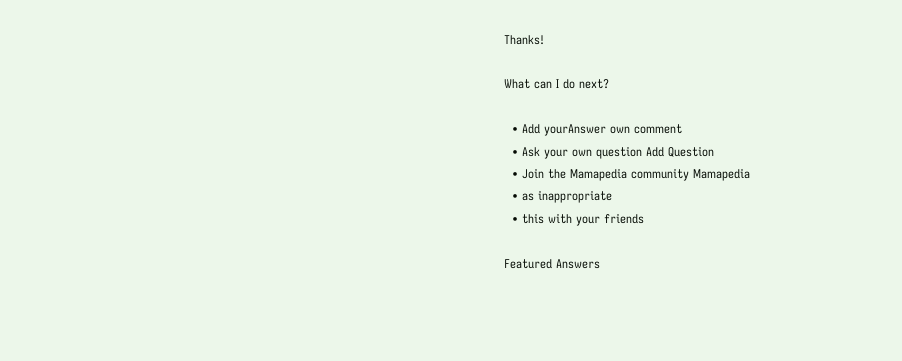Thanks!

What can I do next?

  • Add yourAnswer own comment
  • Ask your own question Add Question
  • Join the Mamapedia community Mamapedia
  • as inappropriate
  • this with your friends

Featured Answers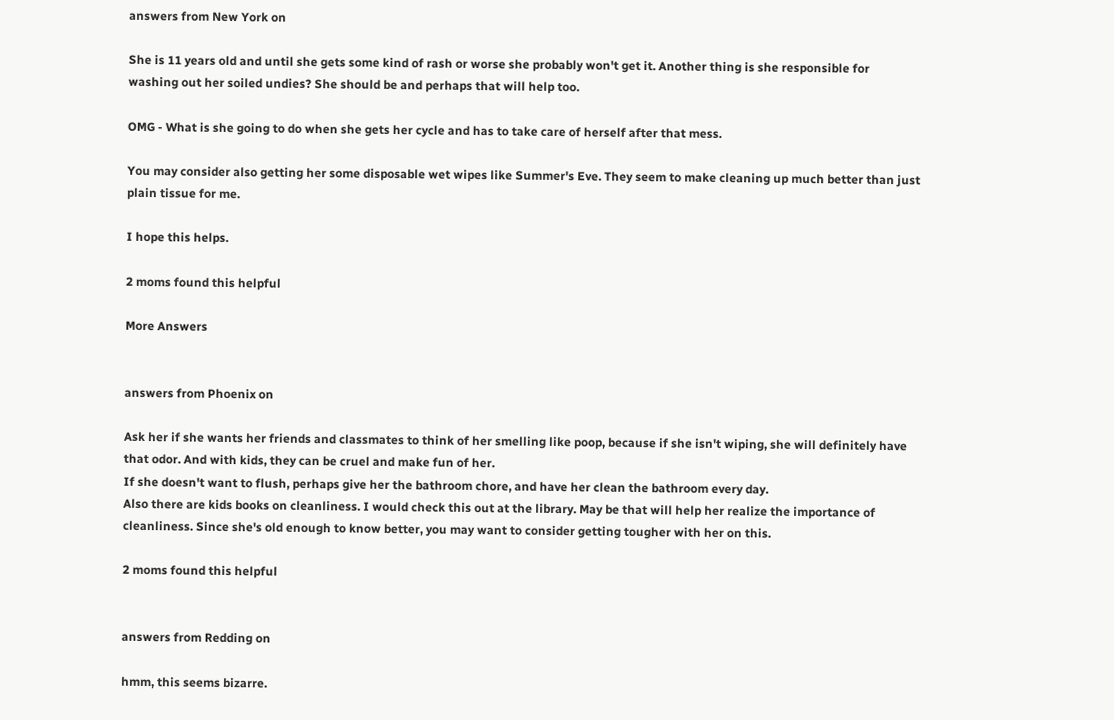answers from New York on

She is 11 years old and until she gets some kind of rash or worse she probably won't get it. Another thing is she responsible for washing out her soiled undies? She should be and perhaps that will help too.

OMG - What is she going to do when she gets her cycle and has to take care of herself after that mess.

You may consider also getting her some disposable wet wipes like Summer's Eve. They seem to make cleaning up much better than just plain tissue for me.

I hope this helps.

2 moms found this helpful

More Answers


answers from Phoenix on

Ask her if she wants her friends and classmates to think of her smelling like poop, because if she isn't wiping, she will definitely have that odor. And with kids, they can be cruel and make fun of her.
If she doesn't want to flush, perhaps give her the bathroom chore, and have her clean the bathroom every day.
Also there are kids books on cleanliness. I would check this out at the library. May be that will help her realize the importance of cleanliness. Since she's old enough to know better, you may want to consider getting tougher with her on this.

2 moms found this helpful


answers from Redding on

hmm, this seems bizarre.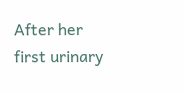After her first urinary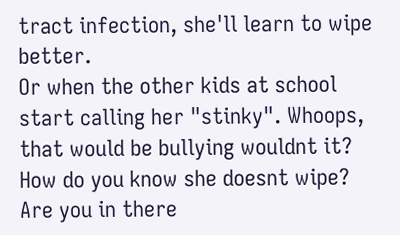tract infection, she'll learn to wipe better.
Or when the other kids at school start calling her "stinky". Whoops, that would be bullying wouldnt it?
How do you know she doesnt wipe? Are you in there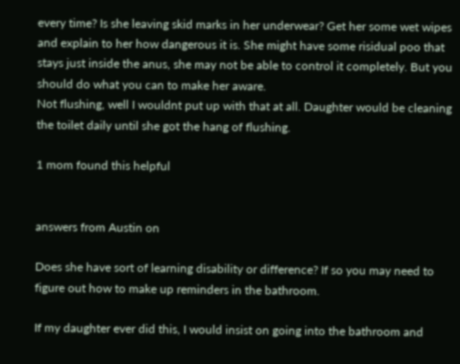every time? Is she leaving skid marks in her underwear? Get her some wet wipes and explain to her how dangerous it is. She might have some risidual poo that stays just inside the anus, she may not be able to control it completely. But you should do what you can to make her aware.
Not flushing, well I wouldnt put up with that at all. Daughter would be cleaning the toilet daily until she got the hang of flushing.

1 mom found this helpful


answers from Austin on

Does she have sort of learning disability or difference? If so you may need to figure out how to make up reminders in the bathroom.

If my daughter ever did this, I would insist on going into the bathroom and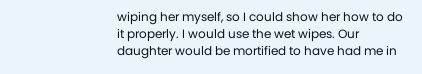wiping her myself, so I could show her how to do it properly. I would use the wet wipes. Our daughter would be mortified to have had me in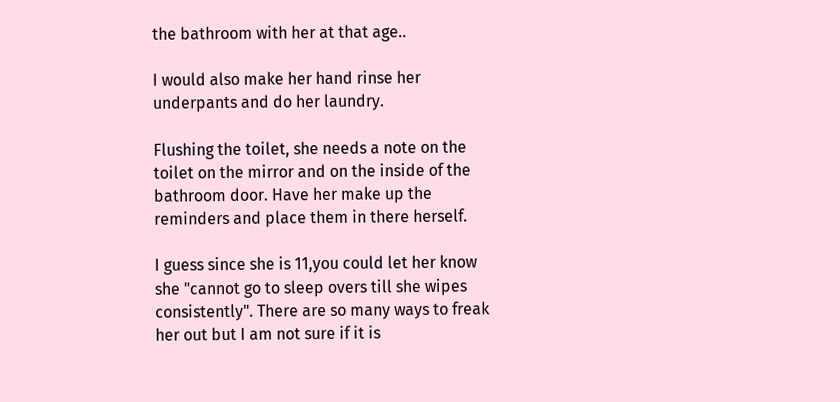the bathroom with her at that age..

I would also make her hand rinse her underpants and do her laundry.

Flushing the toilet, she needs a note on the toilet on the mirror and on the inside of the bathroom door. Have her make up the reminders and place them in there herself.

I guess since she is 11,you could let her know she "cannot go to sleep overs till she wipes consistently". There are so many ways to freak her out but I am not sure if it is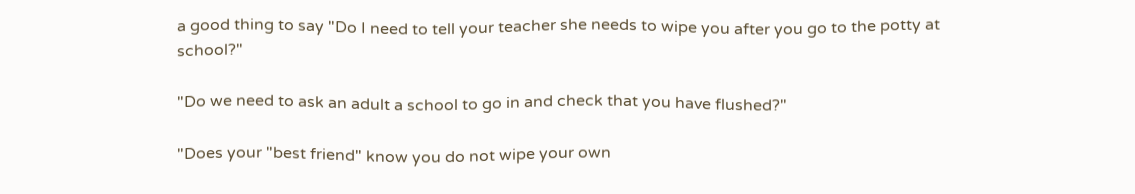a good thing to say "Do I need to tell your teacher she needs to wipe you after you go to the potty at school?"

"Do we need to ask an adult a school to go in and check that you have flushed?"

"Does your "best friend" know you do not wipe your own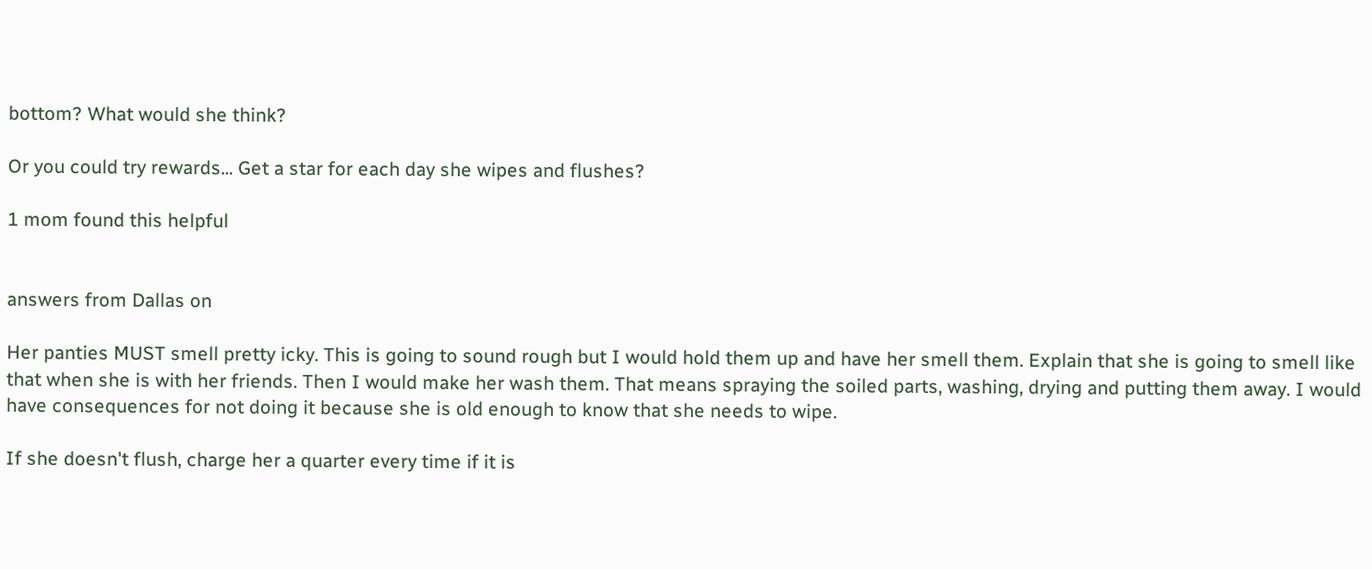bottom? What would she think?

Or you could try rewards... Get a star for each day she wipes and flushes?

1 mom found this helpful


answers from Dallas on

Her panties MUST smell pretty icky. This is going to sound rough but I would hold them up and have her smell them. Explain that she is going to smell like that when she is with her friends. Then I would make her wash them. That means spraying the soiled parts, washing, drying and putting them away. I would have consequences for not doing it because she is old enough to know that she needs to wipe.

If she doesn't flush, charge her a quarter every time if it is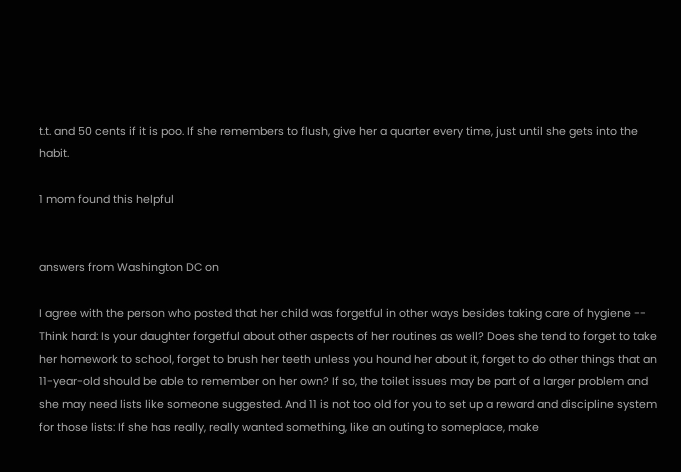t.t. and 50 cents if it is poo. If she remembers to flush, give her a quarter every time, just until she gets into the habit.

1 mom found this helpful


answers from Washington DC on

I agree with the person who posted that her child was forgetful in other ways besides taking care of hygiene -- Think hard: Is your daughter forgetful about other aspects of her routines as well? Does she tend to forget to take her homework to school, forget to brush her teeth unless you hound her about it, forget to do other things that an 11-year-old should be able to remember on her own? If so, the toilet issues may be part of a larger problem and she may need lists like someone suggested. And 11 is not too old for you to set up a reward and discipline system for those lists: If she has really, really wanted something, like an outing to someplace, make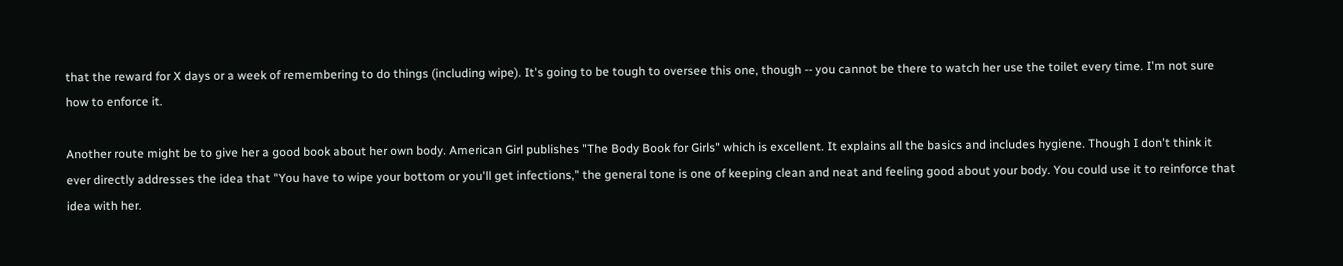that the reward for X days or a week of remembering to do things (including wipe). It's going to be tough to oversee this one, though -- you cannot be there to watch her use the toilet every time. I'm not sure how to enforce it.

Another route might be to give her a good book about her own body. American Girl publishes "The Body Book for Girls" which is excellent. It explains all the basics and includes hygiene. Though I don't think it ever directly addresses the idea that "You have to wipe your bottom or you'll get infections," the general tone is one of keeping clean and neat and feeling good about your body. You could use it to reinforce that idea with her.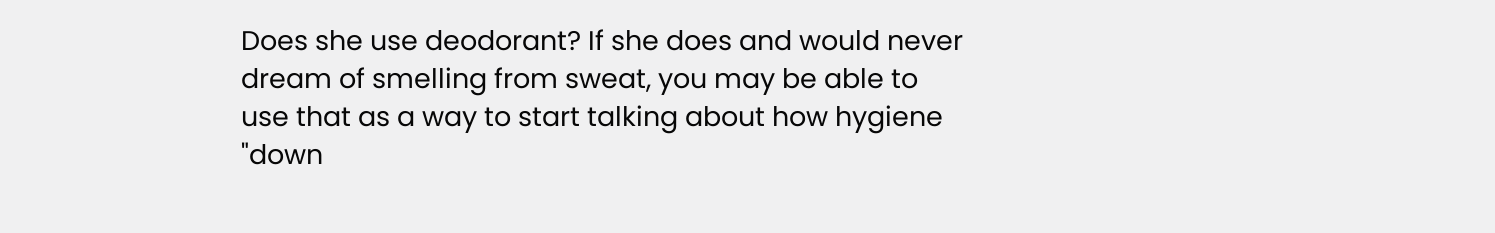Does she use deodorant? If she does and would never dream of smelling from sweat, you may be able to use that as a way to start talking about how hygiene "down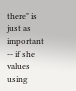there" is just as important -- if she values using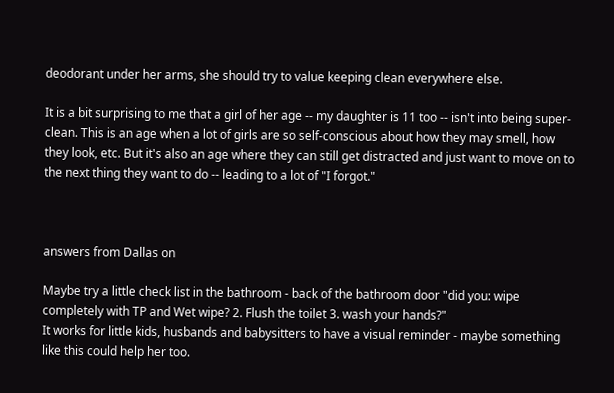deodorant under her arms, she should try to value keeping clean everywhere else.

It is a bit surprising to me that a girl of her age -- my daughter is 11 too -- isn't into being super-clean. This is an age when a lot of girls are so self-conscious about how they may smell, how they look, etc. But it's also an age where they can still get distracted and just want to move on to the next thing they want to do -- leading to a lot of "I forgot."



answers from Dallas on

Maybe try a little check list in the bathroom - back of the bathroom door "did you: wipe completely with TP and Wet wipe? 2. Flush the toilet 3. wash your hands?"
It works for little kids, husbands and babysitters to have a visual reminder - maybe something like this could help her too.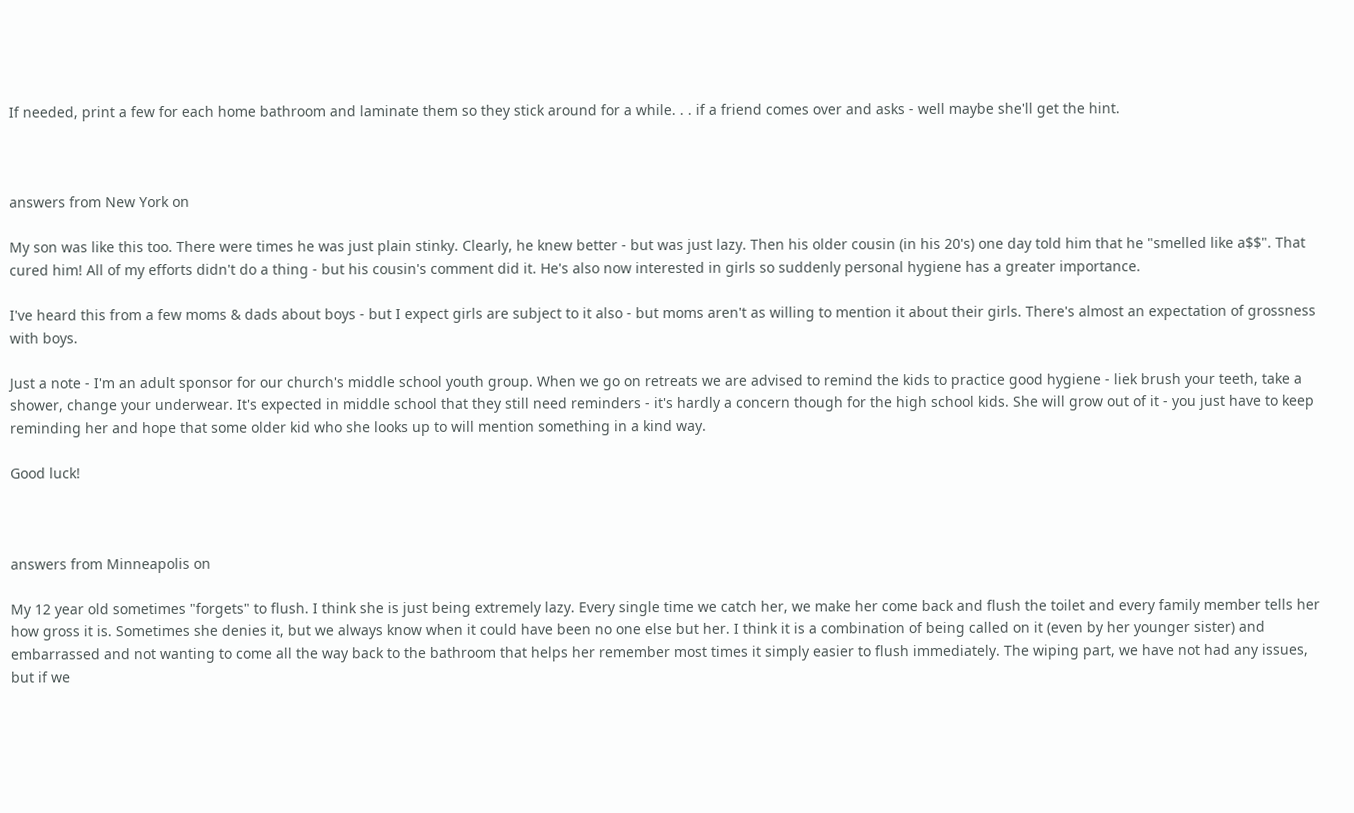If needed, print a few for each home bathroom and laminate them so they stick around for a while. . . if a friend comes over and asks - well maybe she'll get the hint.



answers from New York on

My son was like this too. There were times he was just plain stinky. Clearly, he knew better - but was just lazy. Then his older cousin (in his 20's) one day told him that he "smelled like a$$". That cured him! All of my efforts didn't do a thing - but his cousin's comment did it. He's also now interested in girls so suddenly personal hygiene has a greater importance.

I've heard this from a few moms & dads about boys - but I expect girls are subject to it also - but moms aren't as willing to mention it about their girls. There's almost an expectation of grossness with boys.

Just a note - I'm an adult sponsor for our church's middle school youth group. When we go on retreats we are advised to remind the kids to practice good hygiene - liek brush your teeth, take a shower, change your underwear. It's expected in middle school that they still need reminders - it's hardly a concern though for the high school kids. She will grow out of it - you just have to keep reminding her and hope that some older kid who she looks up to will mention something in a kind way.

Good luck!



answers from Minneapolis on

My 12 year old sometimes "forgets" to flush. I think she is just being extremely lazy. Every single time we catch her, we make her come back and flush the toilet and every family member tells her how gross it is. Sometimes she denies it, but we always know when it could have been no one else but her. I think it is a combination of being called on it (even by her younger sister) and embarrassed and not wanting to come all the way back to the bathroom that helps her remember most times it simply easier to flush immediately. The wiping part, we have not had any issues, but if we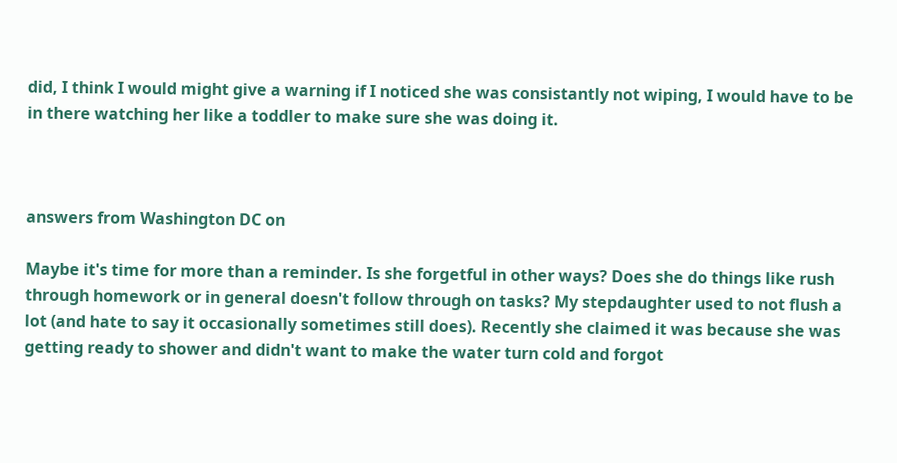did, I think I would might give a warning if I noticed she was consistantly not wiping, I would have to be in there watching her like a toddler to make sure she was doing it.



answers from Washington DC on

Maybe it's time for more than a reminder. Is she forgetful in other ways? Does she do things like rush through homework or in general doesn't follow through on tasks? My stepdaughter used to not flush a lot (and hate to say it occasionally sometimes still does). Recently she claimed it was because she was getting ready to shower and didn't want to make the water turn cold and forgot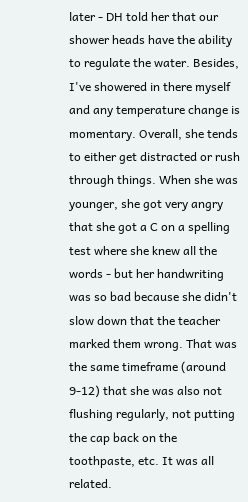later - DH told her that our shower heads have the ability to regulate the water. Besides, I've showered in there myself and any temperature change is momentary. Overall, she tends to either get distracted or rush through things. When she was younger, she got very angry that she got a C on a spelling test where she knew all the words - but her handwriting was so bad because she didn't slow down that the teacher marked them wrong. That was the same timeframe (around 9-12) that she was also not flushing regularly, not putting the cap back on the toothpaste, etc. It was all related.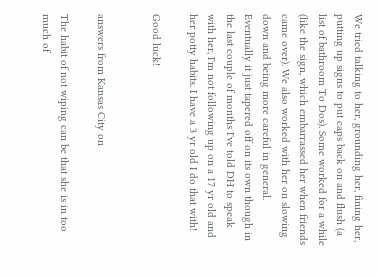We tried talking to her, grounding her, fining her, putting up signs to put caps back on and flush (a list of bathroom To Dos). Some worked for a while (like the sign, which embarrassed her when friends came over). We also worked with her on slowing down and being more careful in general. Eventually it just tapered off on its own though in the last couple of months I've told DH to speak with her, I'm not following up on a 17 yr old and her potty habits. I have a 3 yr old I do that with!

Good luck!


answers from Kansas City on

The habit of not wiping can be that she is in too much of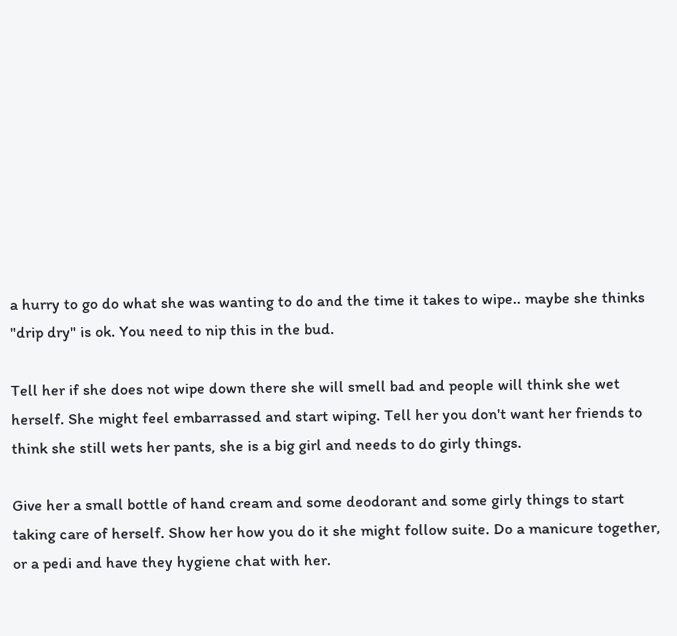a hurry to go do what she was wanting to do and the time it takes to wipe.. maybe she thinks "drip dry" is ok. You need to nip this in the bud.

Tell her if she does not wipe down there she will smell bad and people will think she wet herself. She might feel embarrassed and start wiping. Tell her you don't want her friends to think she still wets her pants, she is a big girl and needs to do girly things.

Give her a small bottle of hand cream and some deodorant and some girly things to start taking care of herself. Show her how you do it she might follow suite. Do a manicure together, or a pedi and have they hygiene chat with her.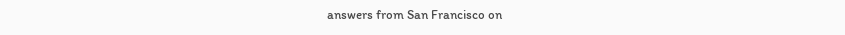answers from San Francisco on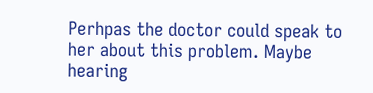Perhpas the doctor could speak to her about this problem. Maybe hearing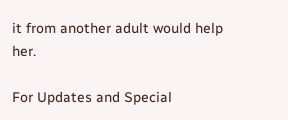it from another adult would help her.

For Updates and Special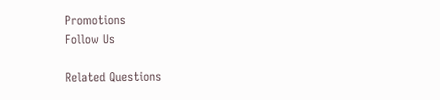Promotions
Follow Us

Related Questions